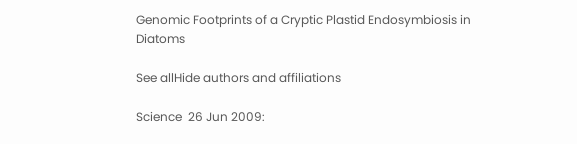Genomic Footprints of a Cryptic Plastid Endosymbiosis in Diatoms

See allHide authors and affiliations

Science  26 Jun 2009: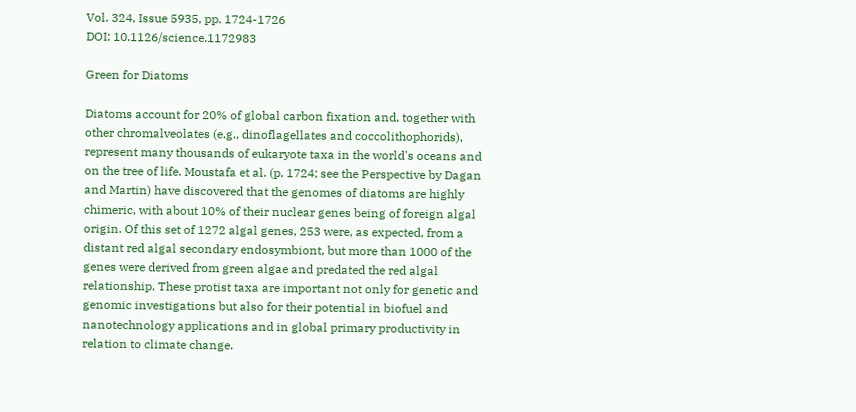Vol. 324, Issue 5935, pp. 1724-1726
DOI: 10.1126/science.1172983

Green for Diatoms

Diatoms account for 20% of global carbon fixation and, together with other chromalveolates (e.g., dinoflagellates and coccolithophorids), represent many thousands of eukaryote taxa in the world's oceans and on the tree of life. Moustafa et al. (p. 1724; see the Perspective by Dagan and Martin) have discovered that the genomes of diatoms are highly chimeric, with about 10% of their nuclear genes being of foreign algal origin. Of this set of 1272 algal genes, 253 were, as expected, from a distant red algal secondary endosymbiont, but more than 1000 of the genes were derived from green algae and predated the red algal relationship. These protist taxa are important not only for genetic and genomic investigations but also for their potential in biofuel and nanotechnology applications and in global primary productivity in relation to climate change.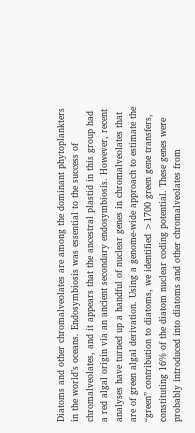Diatoms and other chromalveolates are among the dominant phytoplankters in the world’s oceans. Endosymbiosis was essential to the success of chromalveolates, and it appears that the ancestral plastid in this group had a red algal origin via an ancient secondary endosymbiosis. However, recent analyses have turned up a handful of nuclear genes in chromalveolates that are of green algal derivation. Using a genome-wide approach to estimate the “green” contribution to diatoms, we identified >1700 green gene transfers, constituting 16% of the diatom nuclear coding potential. These genes were probably introduced into diatoms and other chromalveolates from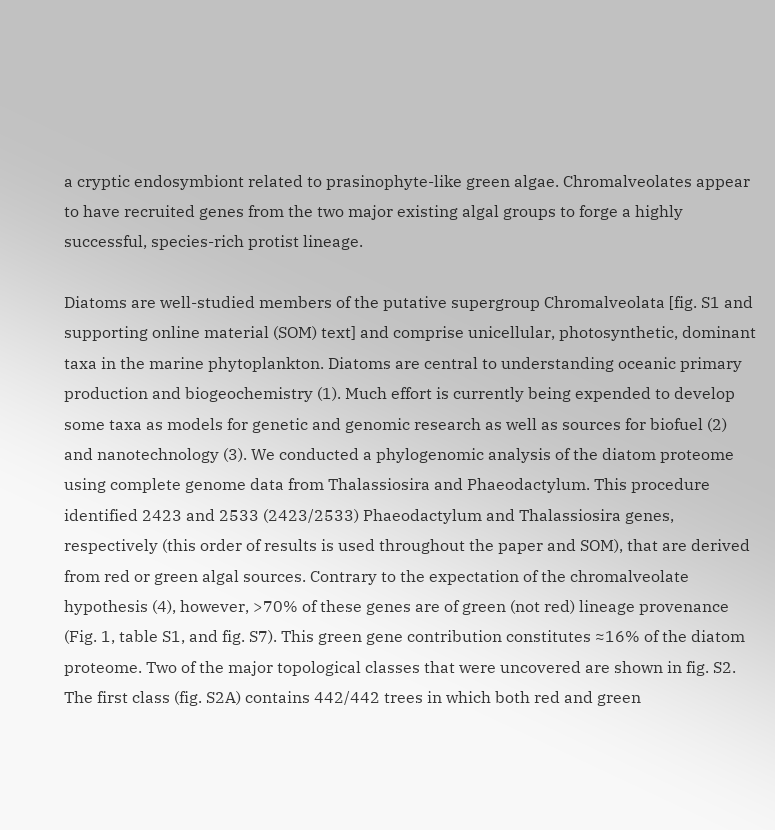a cryptic endosymbiont related to prasinophyte-like green algae. Chromalveolates appear to have recruited genes from the two major existing algal groups to forge a highly successful, species-rich protist lineage.

Diatoms are well-studied members of the putative supergroup Chromalveolata [fig. S1 and supporting online material (SOM) text] and comprise unicellular, photosynthetic, dominant taxa in the marine phytoplankton. Diatoms are central to understanding oceanic primary production and biogeochemistry (1). Much effort is currently being expended to develop some taxa as models for genetic and genomic research as well as sources for biofuel (2) and nanotechnology (3). We conducted a phylogenomic analysis of the diatom proteome using complete genome data from Thalassiosira and Phaeodactylum. This procedure identified 2423 and 2533 (2423/2533) Phaeodactylum and Thalassiosira genes, respectively (this order of results is used throughout the paper and SOM), that are derived from red or green algal sources. Contrary to the expectation of the chromalveolate hypothesis (4), however, >70% of these genes are of green (not red) lineage provenance (Fig. 1, table S1, and fig. S7). This green gene contribution constitutes ≈16% of the diatom proteome. Two of the major topological classes that were uncovered are shown in fig. S2. The first class (fig. S2A) contains 442/442 trees in which both red and green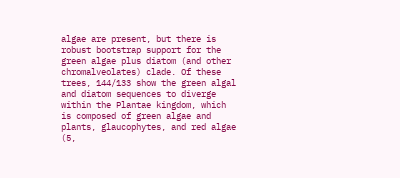algae are present, but there is robust bootstrap support for the green algae plus diatom (and other chromalveolates) clade. Of these trees, 144/133 show the green algal and diatom sequences to diverge within the Plantae kingdom, which is composed of green algae and plants, glaucophytes, and red algae (5,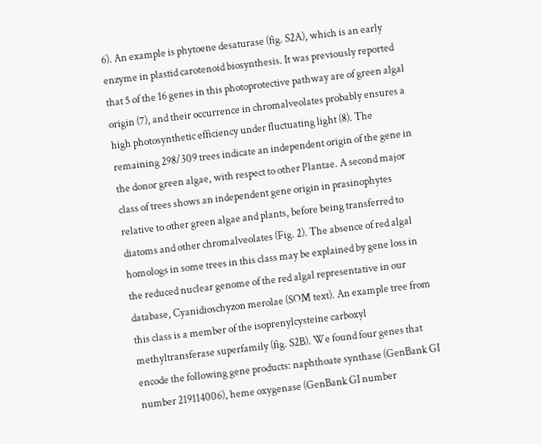6). An example is phytoene desaturase (fig. S2A), which is an early enzyme in plastid carotenoid biosynthesis. It was previously reported that 5 of the 16 genes in this photoprotective pathway are of green algal origin (7), and their occurrence in chromalveolates probably ensures a high photosynthetic efficiency under fluctuating light (8). The remaining 298/309 trees indicate an independent origin of the gene in the donor green algae, with respect to other Plantae. A second major class of trees shows an independent gene origin in prasinophytes relative to other green algae and plants, before being transferred to diatoms and other chromalveolates (Fig. 2). The absence of red algal homologs in some trees in this class may be explained by gene loss in the reduced nuclear genome of the red algal representative in our database, Cyanidioschyzon merolae (SOM text). An example tree from this class is a member of the isoprenylcysteine carboxyl methyltransferase superfamily (fig. S2B). We found four genes that encode the following gene products: naphthoate synthase (GenBank GI number 219114006), heme oxygenase (GenBank GI number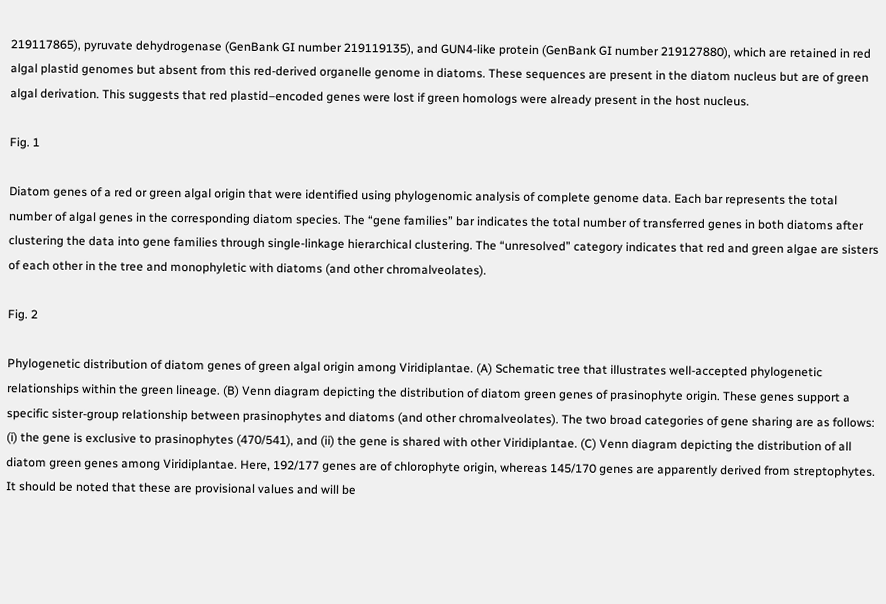219117865), pyruvate dehydrogenase (GenBank GI number 219119135), and GUN4-like protein (GenBank GI number 219127880), which are retained in red algal plastid genomes but absent from this red-derived organelle genome in diatoms. These sequences are present in the diatom nucleus but are of green algal derivation. This suggests that red plastid–encoded genes were lost if green homologs were already present in the host nucleus.

Fig. 1

Diatom genes of a red or green algal origin that were identified using phylogenomic analysis of complete genome data. Each bar represents the total number of algal genes in the corresponding diatom species. The “gene families” bar indicates the total number of transferred genes in both diatoms after clustering the data into gene families through single-linkage hierarchical clustering. The “unresolved” category indicates that red and green algae are sisters of each other in the tree and monophyletic with diatoms (and other chromalveolates).

Fig. 2

Phylogenetic distribution of diatom genes of green algal origin among Viridiplantae. (A) Schematic tree that illustrates well-accepted phylogenetic relationships within the green lineage. (B) Venn diagram depicting the distribution of diatom green genes of prasinophyte origin. These genes support a specific sister-group relationship between prasinophytes and diatoms (and other chromalveolates). The two broad categories of gene sharing are as follows: (i) the gene is exclusive to prasinophytes (470/541), and (ii) the gene is shared with other Viridiplantae. (C) Venn diagram depicting the distribution of all diatom green genes among Viridiplantae. Here, 192/177 genes are of chlorophyte origin, whereas 145/170 genes are apparently derived from streptophytes. It should be noted that these are provisional values and will be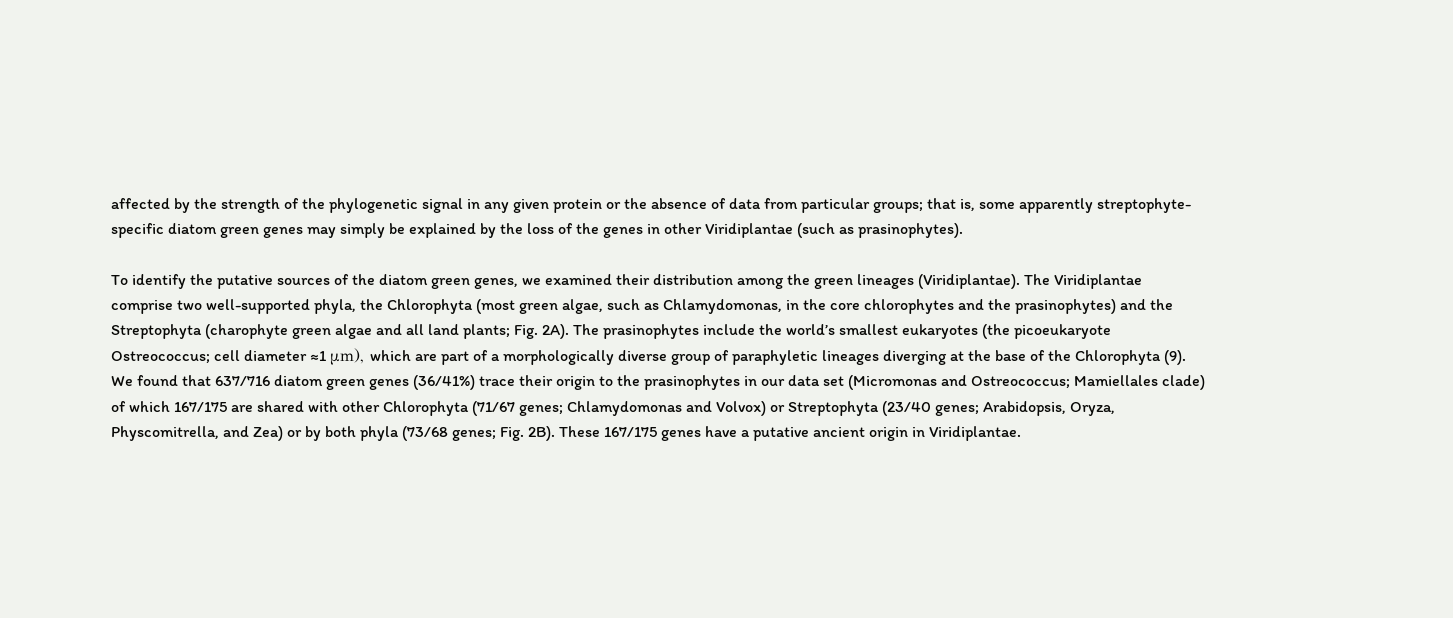affected by the strength of the phylogenetic signal in any given protein or the absence of data from particular groups; that is, some apparently streptophyte-specific diatom green genes may simply be explained by the loss of the genes in other Viridiplantae (such as prasinophytes).

To identify the putative sources of the diatom green genes, we examined their distribution among the green lineages (Viridiplantae). The Viridiplantae comprise two well-supported phyla, the Chlorophyta (most green algae, such as Chlamydomonas, in the core chlorophytes and the prasinophytes) and the Streptophyta (charophyte green algae and all land plants; Fig. 2A). The prasinophytes include the world’s smallest eukaryotes (the picoeukaryote Ostreococcus; cell diameter ≈1 μm), which are part of a morphologically diverse group of paraphyletic lineages diverging at the base of the Chlorophyta (9). We found that 637/716 diatom green genes (36/41%) trace their origin to the prasinophytes in our data set (Micromonas and Ostreococcus; Mamiellales clade) of which 167/175 are shared with other Chlorophyta (71/67 genes; Chlamydomonas and Volvox) or Streptophyta (23/40 genes; Arabidopsis, Oryza, Physcomitrella, and Zea) or by both phyla (73/68 genes; Fig. 2B). These 167/175 genes have a putative ancient origin in Viridiplantae.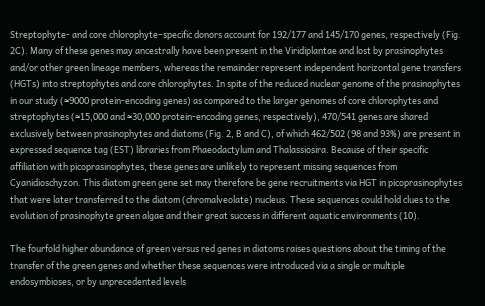Streptophyte- and core chlorophyte–specific donors account for 192/177 and 145/170 genes, respectively (Fig. 2C). Many of these genes may ancestrally have been present in the Viridiplantae and lost by prasinophytes and/or other green lineage members, whereas the remainder represent independent horizontal gene transfers (HGTs) into streptophytes and core chlorophytes. In spite of the reduced nuclear genome of the prasinophytes in our study (≈9000 protein-encoding genes) as compared to the larger genomes of core chlorophytes and streptophytes (≈15,000 and ≈30,000 protein-encoding genes, respectively), 470/541 genes are shared exclusively between prasinophytes and diatoms (Fig. 2, B and C), of which 462/502 (98 and 93%) are present in expressed sequence tag (EST) libraries from Phaeodactylum and Thalassiosira. Because of their specific affiliation with picoprasinophytes, these genes are unlikely to represent missing sequences from Cyanidioschyzon. This diatom green gene set may therefore be gene recruitments via HGT in picoprasinophytes that were later transferred to the diatom (chromalveolate) nucleus. These sequences could hold clues to the evolution of prasinophyte green algae and their great success in different aquatic environments (10).

The fourfold higher abundance of green versus red genes in diatoms raises questions about the timing of the transfer of the green genes and whether these sequences were introduced via a single or multiple endosymbioses, or by unprecedented levels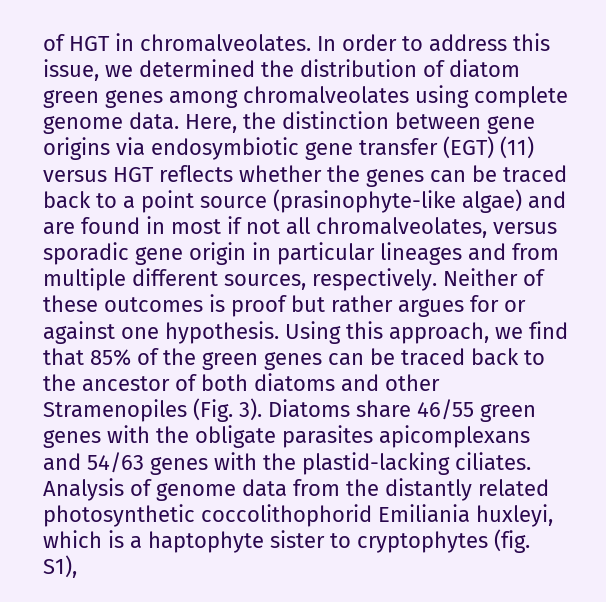of HGT in chromalveolates. In order to address this issue, we determined the distribution of diatom green genes among chromalveolates using complete genome data. Here, the distinction between gene origins via endosymbiotic gene transfer (EGT) (11) versus HGT reflects whether the genes can be traced back to a point source (prasinophyte-like algae) and are found in most if not all chromalveolates, versus sporadic gene origin in particular lineages and from multiple different sources, respectively. Neither of these outcomes is proof but rather argues for or against one hypothesis. Using this approach, we find that 85% of the green genes can be traced back to the ancestor of both diatoms and other Stramenopiles (Fig. 3). Diatoms share 46/55 green genes with the obligate parasites apicomplexans and 54/63 genes with the plastid-lacking ciliates. Analysis of genome data from the distantly related photosynthetic coccolithophorid Emiliania huxleyi, which is a haptophyte sister to cryptophytes (fig. S1),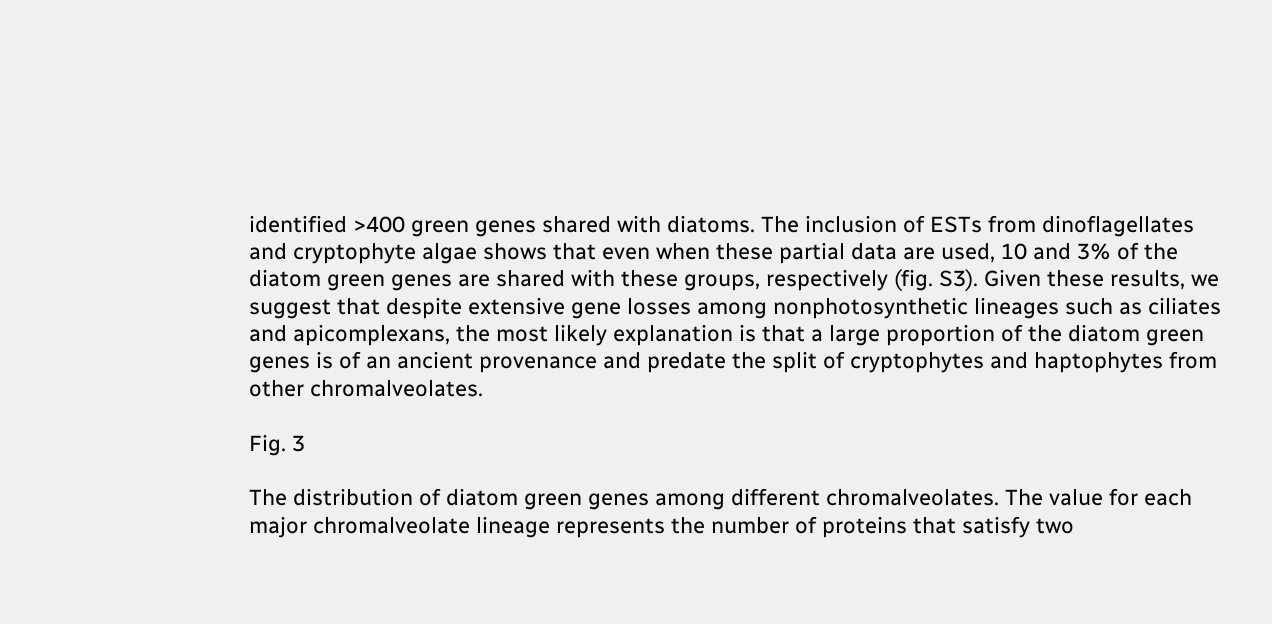identified >400 green genes shared with diatoms. The inclusion of ESTs from dinoflagellates and cryptophyte algae shows that even when these partial data are used, 10 and 3% of the diatom green genes are shared with these groups, respectively (fig. S3). Given these results, we suggest that despite extensive gene losses among nonphotosynthetic lineages such as ciliates and apicomplexans, the most likely explanation is that a large proportion of the diatom green genes is of an ancient provenance and predate the split of cryptophytes and haptophytes from other chromalveolates.

Fig. 3

The distribution of diatom green genes among different chromalveolates. The value for each major chromalveolate lineage represents the number of proteins that satisfy two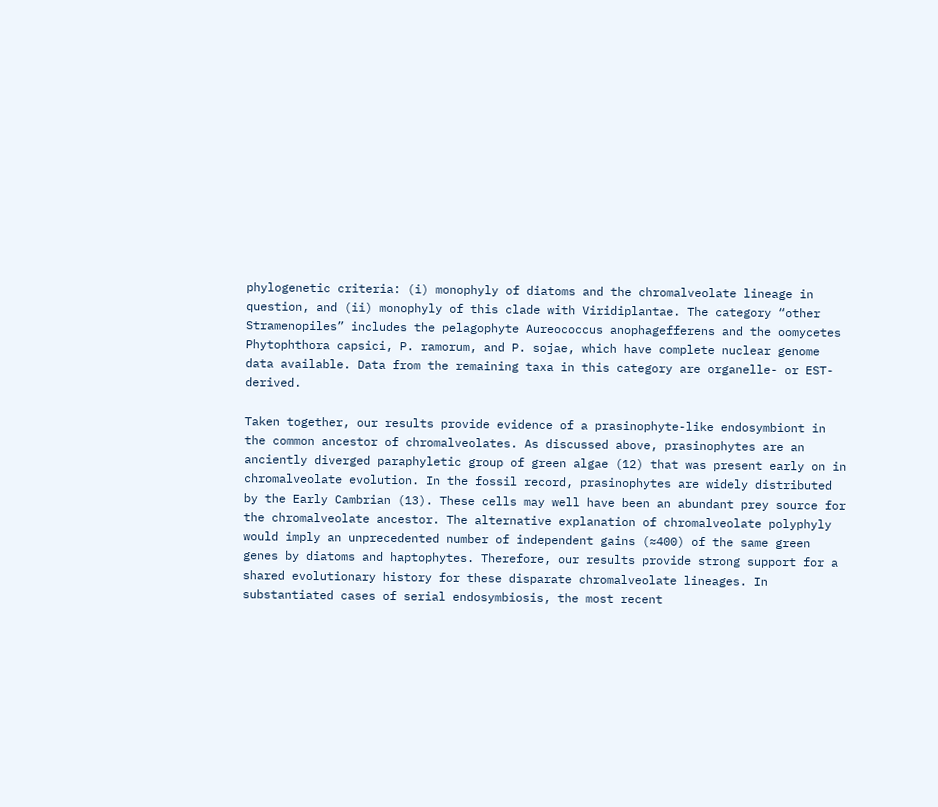phylogenetic criteria: (i) monophyly of diatoms and the chromalveolate lineage in question, and (ii) monophyly of this clade with Viridiplantae. The category “other Stramenopiles” includes the pelagophyte Aureococcus anophagefferens and the oomycetes Phytophthora capsici, P. ramorum, and P. sojae, which have complete nuclear genome data available. Data from the remaining taxa in this category are organelle- or EST-derived.

Taken together, our results provide evidence of a prasinophyte-like endosymbiont in the common ancestor of chromalveolates. As discussed above, prasinophytes are an anciently diverged paraphyletic group of green algae (12) that was present early on in chromalveolate evolution. In the fossil record, prasinophytes are widely distributed by the Early Cambrian (13). These cells may well have been an abundant prey source for the chromalveolate ancestor. The alternative explanation of chromalveolate polyphyly would imply an unprecedented number of independent gains (≈400) of the same green genes by diatoms and haptophytes. Therefore, our results provide strong support for a shared evolutionary history for these disparate chromalveolate lineages. In substantiated cases of serial endosymbiosis, the most recent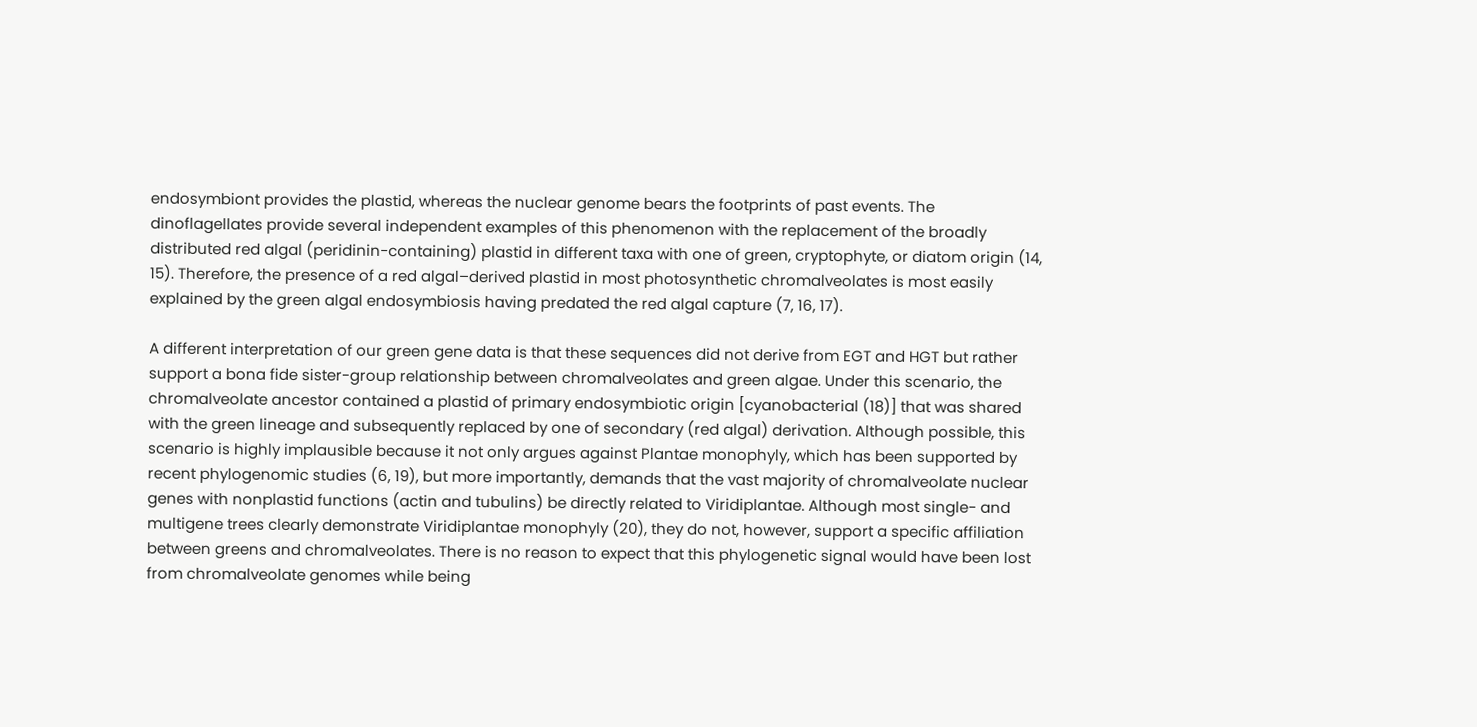endosymbiont provides the plastid, whereas the nuclear genome bears the footprints of past events. The dinoflagellates provide several independent examples of this phenomenon with the replacement of the broadly distributed red algal (peridinin-containing) plastid in different taxa with one of green, cryptophyte, or diatom origin (14, 15). Therefore, the presence of a red algal–derived plastid in most photosynthetic chromalveolates is most easily explained by the green algal endosymbiosis having predated the red algal capture (7, 16, 17).

A different interpretation of our green gene data is that these sequences did not derive from EGT and HGT but rather support a bona fide sister-group relationship between chromalveolates and green algae. Under this scenario, the chromalveolate ancestor contained a plastid of primary endosymbiotic origin [cyanobacterial (18)] that was shared with the green lineage and subsequently replaced by one of secondary (red algal) derivation. Although possible, this scenario is highly implausible because it not only argues against Plantae monophyly, which has been supported by recent phylogenomic studies (6, 19), but more importantly, demands that the vast majority of chromalveolate nuclear genes with nonplastid functions (actin and tubulins) be directly related to Viridiplantae. Although most single- and multigene trees clearly demonstrate Viridiplantae monophyly (20), they do not, however, support a specific affiliation between greens and chromalveolates. There is no reason to expect that this phylogenetic signal would have been lost from chromalveolate genomes while being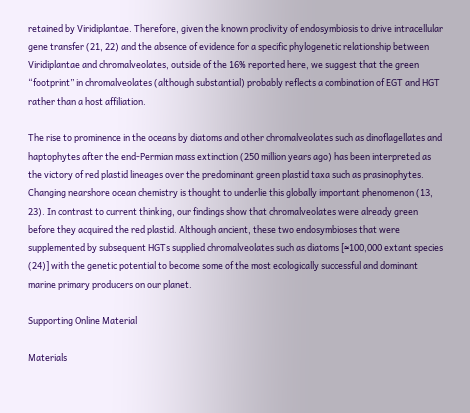retained by Viridiplantae. Therefore, given the known proclivity of endosymbiosis to drive intracellular gene transfer (21, 22) and the absence of evidence for a specific phylogenetic relationship between Viridiplantae and chromalveolates, outside of the 16% reported here, we suggest that the green “footprint” in chromalveolates (although substantial) probably reflects a combination of EGT and HGT rather than a host affiliation.

The rise to prominence in the oceans by diatoms and other chromalveolates such as dinoflagellates and haptophytes after the end-Permian mass extinction (250 million years ago) has been interpreted as the victory of red plastid lineages over the predominant green plastid taxa such as prasinophytes. Changing nearshore ocean chemistry is thought to underlie this globally important phenomenon (13, 23). In contrast to current thinking, our findings show that chromalveolates were already green before they acquired the red plastid. Although ancient, these two endosymbioses that were supplemented by subsequent HGTs supplied chromalveolates such as diatoms [≈100,000 extant species (24)] with the genetic potential to become some of the most ecologically successful and dominant marine primary producers on our planet.

Supporting Online Material

Materials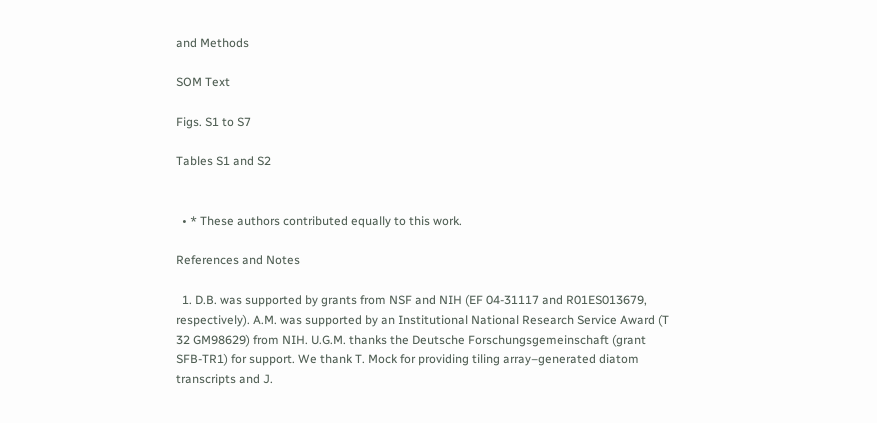and Methods

SOM Text

Figs. S1 to S7

Tables S1 and S2


  • * These authors contributed equally to this work.

References and Notes

  1. D.B. was supported by grants from NSF and NIH (EF 04-31117 and R01ES013679, respectively). A.M. was supported by an Institutional National Research Service Award (T 32 GM98629) from NIH. U.G.M. thanks the Deutsche Forschungsgemeinschaft (grant SFB-TR1) for support. We thank T. Mock for providing tiling array–generated diatom transcripts and J.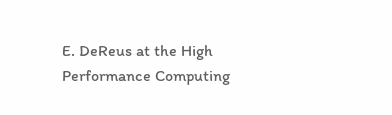E. DeReus at the High Performance Computing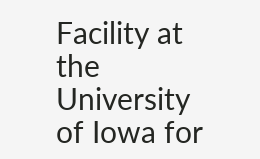Facility at the University of Iowa for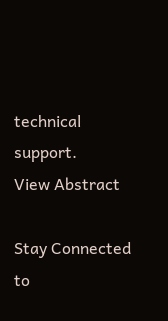technical support.
View Abstract

Stay Connected to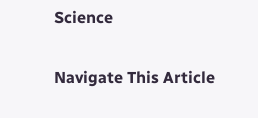Science

Navigate This Article